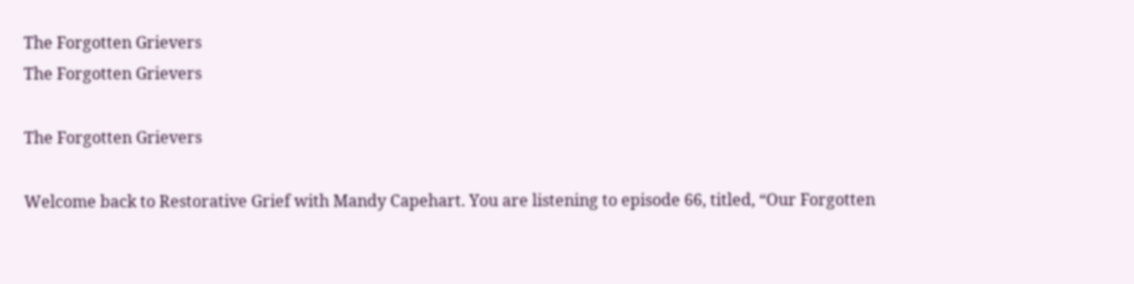The Forgotten Grievers
The Forgotten Grievers

The Forgotten Grievers

Welcome back to Restorative Grief with Mandy Capehart. You are listening to episode 66, titled, “Our Forgotten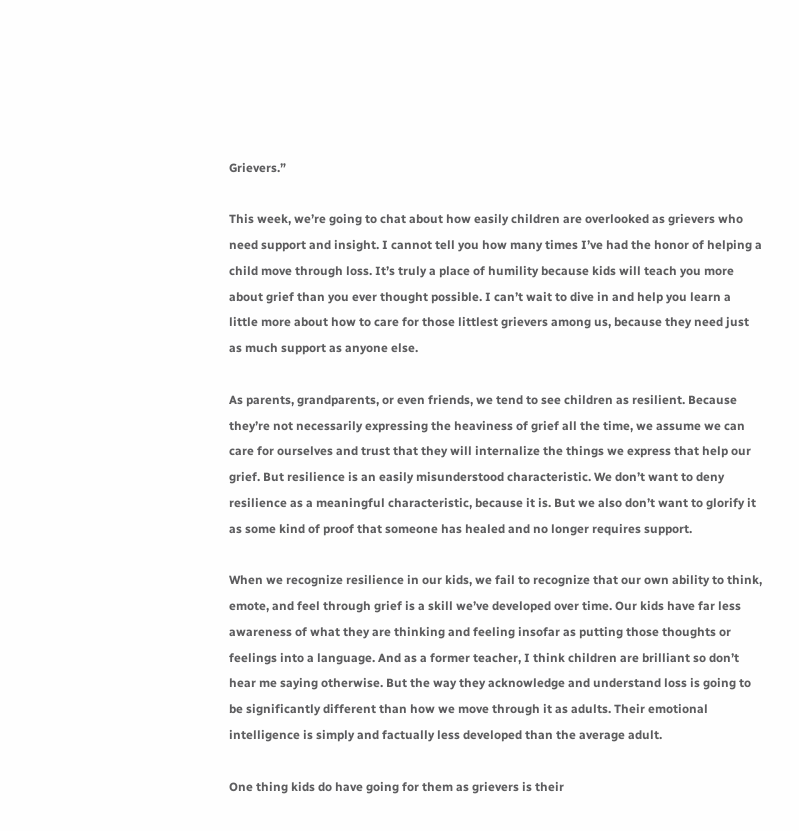Grievers.”

This week, we’re going to chat about how easily children are overlooked as grievers who need support and insight. I cannot tell you how many times I’ve had the honor of helping a child move through loss. It’s truly a place of humility because kids will teach you more about grief than you ever thought possible. I can’t wait to dive in and help you learn a little more about how to care for those littlest grievers among us, because they need just as much support as anyone else.

As parents, grandparents, or even friends, we tend to see children as resilient. Because they’re not necessarily expressing the heaviness of grief all the time, we assume we can care for ourselves and trust that they will internalize the things we express that help our grief. But resilience is an easily misunderstood characteristic. We don’t want to deny resilience as a meaningful characteristic, because it is. But we also don’t want to glorify it as some kind of proof that someone has healed and no longer requires support.

When we recognize resilience in our kids, we fail to recognize that our own ability to think, emote, and feel through grief is a skill we’ve developed over time. Our kids have far less awareness of what they are thinking and feeling insofar as putting those thoughts or feelings into a language. And as a former teacher, I think children are brilliant so don’t hear me saying otherwise. But the way they acknowledge and understand loss is going to be significantly different than how we move through it as adults. Their emotional intelligence is simply and factually less developed than the average adult.

One thing kids do have going for them as grievers is their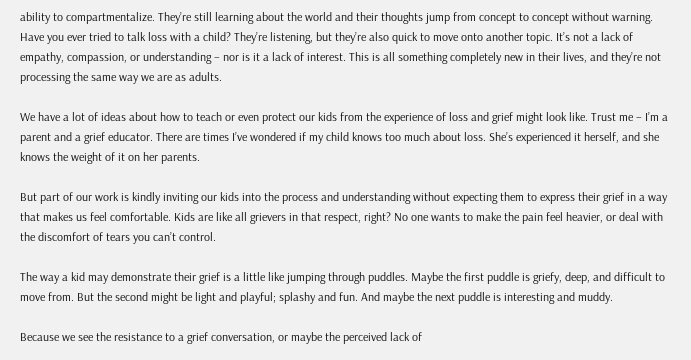ability to compartmentalize. They’re still learning about the world and their thoughts jump from concept to concept without warning. Have you ever tried to talk loss with a child? They’re listening, but they’re also quick to move onto another topic. It’s not a lack of empathy, compassion, or understanding – nor is it a lack of interest. This is all something completely new in their lives, and they’re not processing the same way we are as adults.

We have a lot of ideas about how to teach or even protect our kids from the experience of loss and grief might look like. Trust me – I’m a parent and a grief educator. There are times I’ve wondered if my child knows too much about loss. She’s experienced it herself, and she knows the weight of it on her parents.

But part of our work is kindly inviting our kids into the process and understanding without expecting them to express their grief in a way that makes us feel comfortable. Kids are like all grievers in that respect, right? No one wants to make the pain feel heavier, or deal with the discomfort of tears you can’t control.

The way a kid may demonstrate their grief is a little like jumping through puddles. Maybe the first puddle is griefy, deep, and difficult to move from. But the second might be light and playful; splashy and fun. And maybe the next puddle is interesting and muddy.

Because we see the resistance to a grief conversation, or maybe the perceived lack of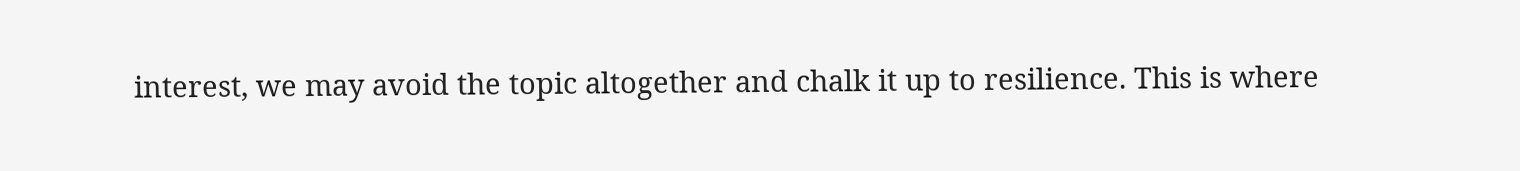interest, we may avoid the topic altogether and chalk it up to resilience. This is where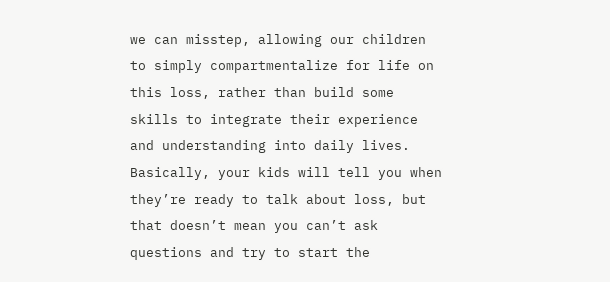we can misstep, allowing our children to simply compartmentalize for life on this loss, rather than build some skills to integrate their experience and understanding into daily lives. Basically, your kids will tell you when they’re ready to talk about loss, but that doesn’t mean you can’t ask questions and try to start the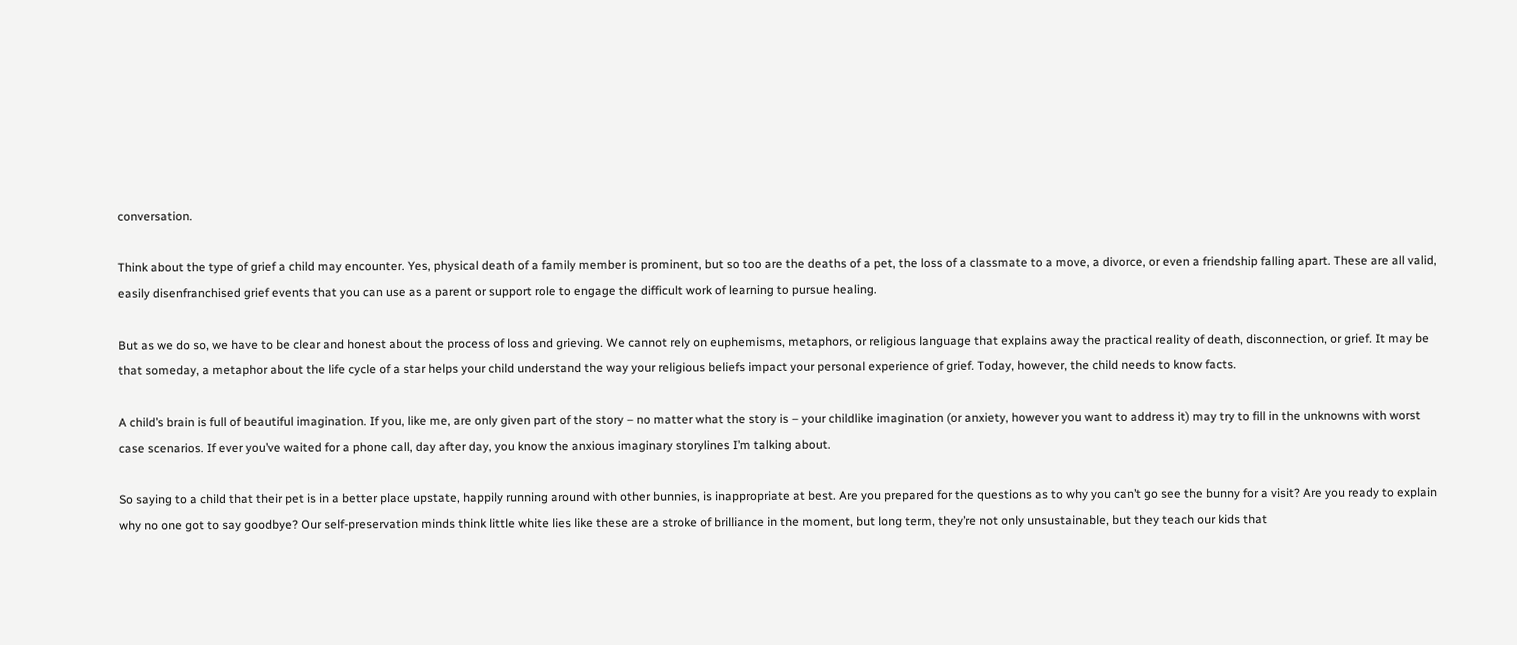conversation.

Think about the type of grief a child may encounter. Yes, physical death of a family member is prominent, but so too are the deaths of a pet, the loss of a classmate to a move, a divorce, or even a friendship falling apart. These are all valid, easily disenfranchised grief events that you can use as a parent or support role to engage the difficult work of learning to pursue healing.

But as we do so, we have to be clear and honest about the process of loss and grieving. We cannot rely on euphemisms, metaphors, or religious language that explains away the practical reality of death, disconnection, or grief. It may be that someday, a metaphor about the life cycle of a star helps your child understand the way your religious beliefs impact your personal experience of grief. Today, however, the child needs to know facts.

A child’s brain is full of beautiful imagination. If you, like me, are only given part of the story – no matter what the story is – your childlike imagination (or anxiety, however you want to address it) may try to fill in the unknowns with worst case scenarios. If ever you’ve waited for a phone call, day after day, you know the anxious imaginary storylines I’m talking about.

So saying to a child that their pet is in a better place upstate, happily running around with other bunnies, is inappropriate at best. Are you prepared for the questions as to why you can’t go see the bunny for a visit? Are you ready to explain why no one got to say goodbye? Our self-preservation minds think little white lies like these are a stroke of brilliance in the moment, but long term, they’re not only unsustainable, but they teach our kids that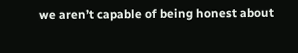we aren’t capable of being honest about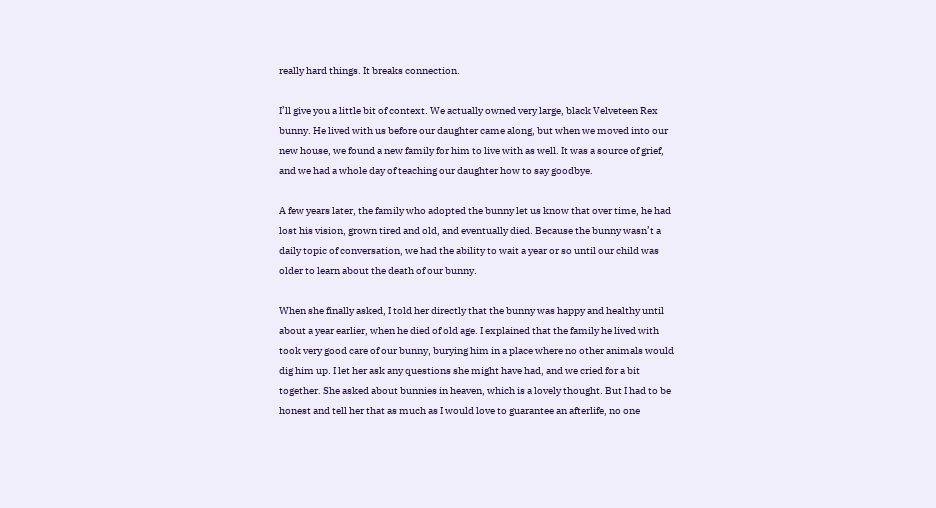really hard things. It breaks connection.

I’ll give you a little bit of context. We actually owned very large, black Velveteen Rex bunny. He lived with us before our daughter came along, but when we moved into our new house, we found a new family for him to live with as well. It was a source of grief, and we had a whole day of teaching our daughter how to say goodbye.

A few years later, the family who adopted the bunny let us know that over time, he had lost his vision, grown tired and old, and eventually died. Because the bunny wasn’t a daily topic of conversation, we had the ability to wait a year or so until our child was older to learn about the death of our bunny.

When she finally asked, I told her directly that the bunny was happy and healthy until about a year earlier, when he died of old age. I explained that the family he lived with took very good care of our bunny, burying him in a place where no other animals would dig him up. I let her ask any questions she might have had, and we cried for a bit together. She asked about bunnies in heaven, which is a lovely thought. But I had to be honest and tell her that as much as I would love to guarantee an afterlife, no one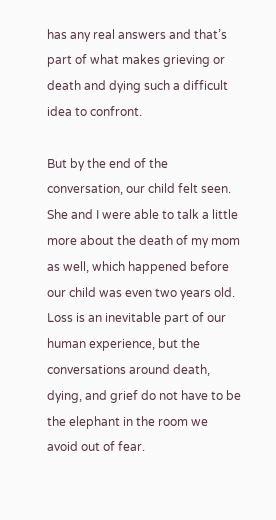has any real answers and that’s part of what makes grieving or death and dying such a difficult idea to confront.

But by the end of the conversation, our child felt seen. She and I were able to talk a little more about the death of my mom as well, which happened before our child was even two years old. Loss is an inevitable part of our human experience, but the conversations around death, dying, and grief do not have to be the elephant in the room we avoid out of fear.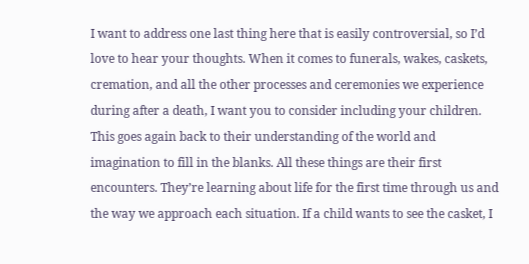I want to address one last thing here that is easily controversial, so I’d love to hear your thoughts. When it comes to funerals, wakes, caskets, cremation, and all the other processes and ceremonies we experience during after a death, I want you to consider including your children. This goes again back to their understanding of the world and imagination to fill in the blanks. All these things are their first encounters. They’re learning about life for the first time through us and the way we approach each situation. If a child wants to see the casket, I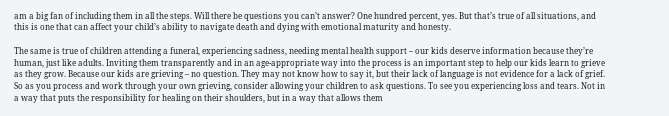am a big fan of including them in all the steps. Will there be questions you can’t answer? One hundred percent, yes. But that’s true of all situations, and this is one that can affect your child’s ability to navigate death and dying with emotional maturity and honesty.

The same is true of children attending a funeral, experiencing sadness, needing mental health support – our kids deserve information because they’re human, just like adults. Inviting them transparently and in an age-appropriate way into the process is an important step to help our kids learn to grieve as they grow. Because our kids are grieving – no question. They may not know how to say it, but their lack of language is not evidence for a lack of grief. So as you process and work through your own grieving, consider allowing your children to ask questions. To see you experiencing loss and tears. Not in a way that puts the responsibility for healing on their shoulders, but in a way that allows them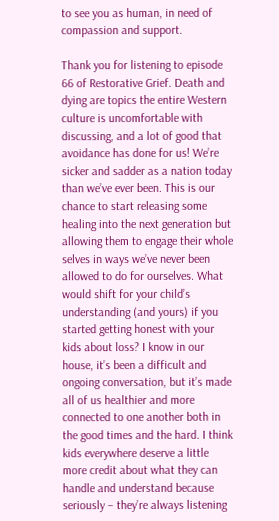to see you as human, in need of compassion and support.

Thank you for listening to episode 66 of Restorative Grief. Death and dying are topics the entire Western culture is uncomfortable with discussing, and a lot of good that avoidance has done for us! We’re sicker and sadder as a nation today than we’ve ever been. This is our chance to start releasing some healing into the next generation but allowing them to engage their whole selves in ways we’ve never been allowed to do for ourselves. What would shift for your child’s understanding (and yours) if you started getting honest with your kids about loss? I know in our house, it’s been a difficult and ongoing conversation, but it’s made all of us healthier and more connected to one another both in the good times and the hard. I think kids everywhere deserve a little more credit about what they can handle and understand because seriously – they’re always listening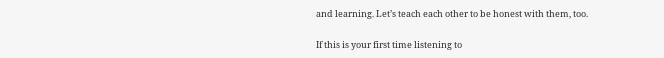and learning. Let’s teach each other to be honest with them, too.

If this is your first time listening to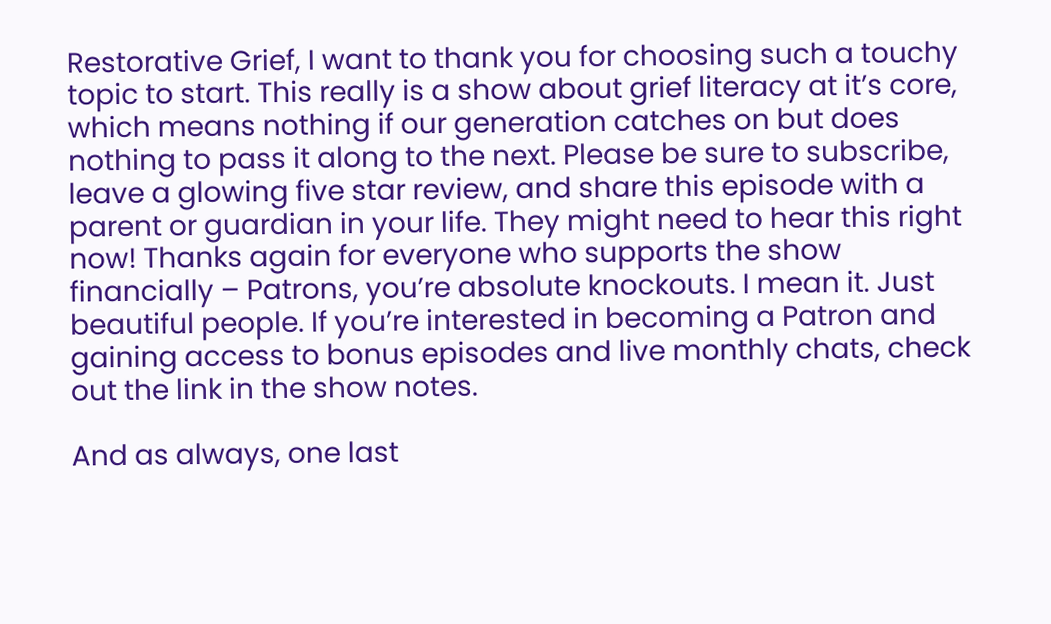Restorative Grief, I want to thank you for choosing such a touchy topic to start. This really is a show about grief literacy at it’s core, which means nothing if our generation catches on but does nothing to pass it along to the next. Please be sure to subscribe, leave a glowing five star review, and share this episode with a parent or guardian in your life. They might need to hear this right now! Thanks again for everyone who supports the show financially – Patrons, you’re absolute knockouts. I mean it. Just beautiful people. If you’re interested in becoming a Patron and gaining access to bonus episodes and live monthly chats, check out the link in the show notes.

And as always, one last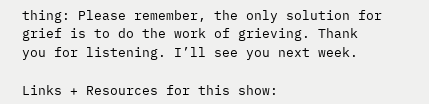thing: Please remember, the only solution for grief is to do the work of grieving. Thank you for listening. I’ll see you next week.

Links + Resources for this show: